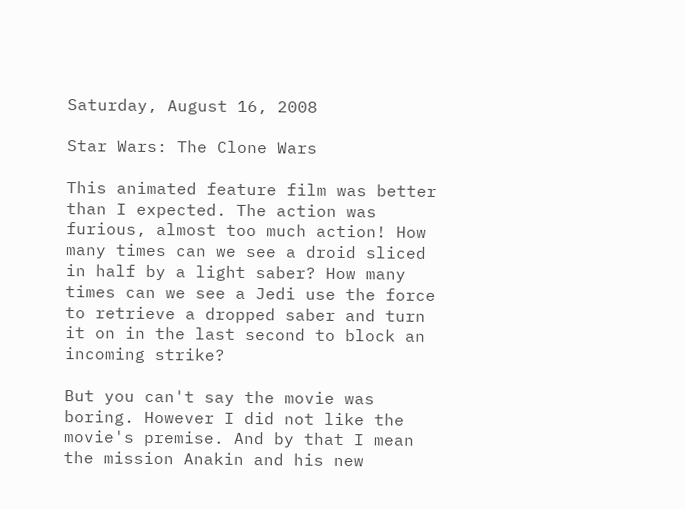Saturday, August 16, 2008

Star Wars: The Clone Wars

This animated feature film was better than I expected. The action was furious, almost too much action! How many times can we see a droid sliced in half by a light saber? How many times can we see a Jedi use the force to retrieve a dropped saber and turn it on in the last second to block an incoming strike?

But you can't say the movie was boring. However I did not like the movie's premise. And by that I mean the mission Anakin and his new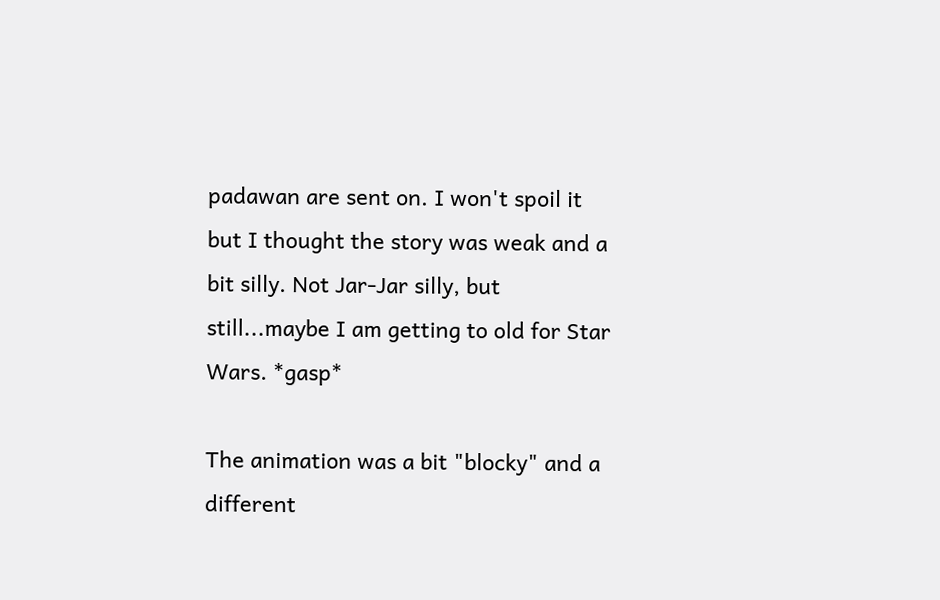padawan are sent on. I won't spoil it but I thought the story was weak and a bit silly. Not Jar-Jar silly, but still...maybe I am getting to old for Star Wars. *gasp*

The animation was a bit "blocky" and a different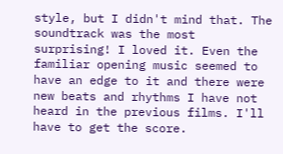style, but I didn't mind that. The soundtrack was the most surprising! I loved it. Even the familiar opening music seemed to have an edge to it and there were new beats and rhythms I have not heard in the previous films. I'll have to get the score.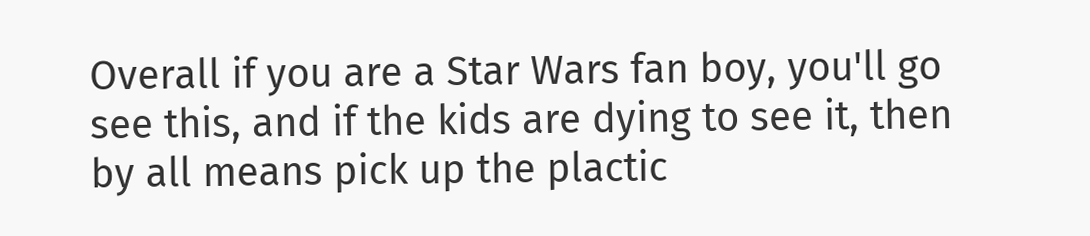Overall if you are a Star Wars fan boy, you'll go see this, and if the kids are dying to see it, then by all means pick up the plactic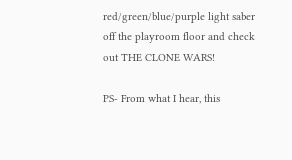red/green/blue/purple light saber off the playroom floor and check out THE CLONE WARS!

PS- From what I hear, this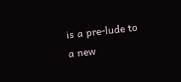is a pre-lude to a new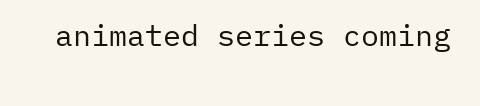animated series coming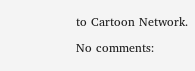to Cartoon Network.

No comments: